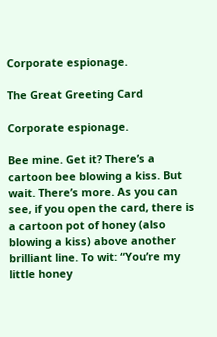Corporate espionage.

The Great Greeting Card

Corporate espionage.

Bee mine. Get it? There’s a cartoon bee blowing a kiss. But wait. There’s more. As you can see, if you open the card, there is a cartoon pot of honey (also blowing a kiss) above another brilliant line. To wit: “You’re my little honey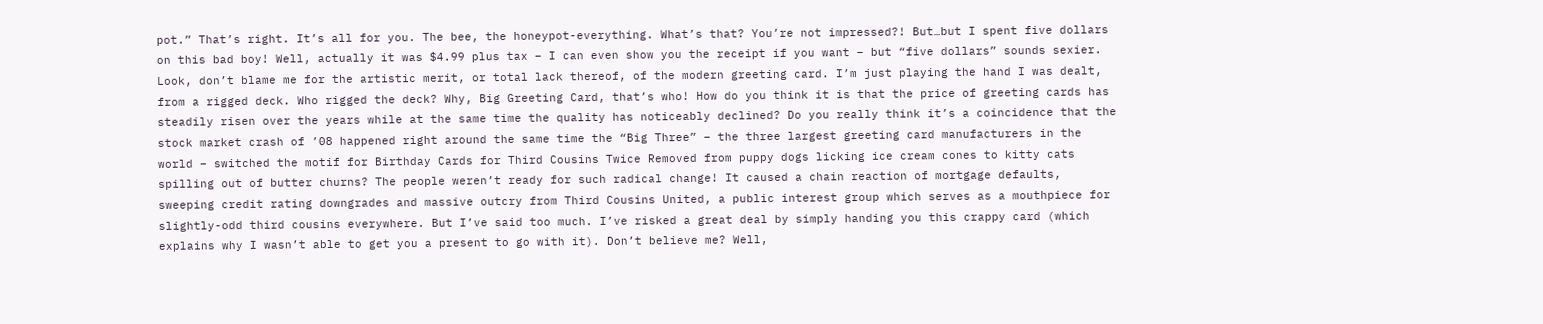pot.” That’s right. It’s all for you. The bee, the honeypot-everything. What’s that? You’re not impressed?! But…but I spent five dollars on this bad boy! Well, actually it was $4.99 plus tax – I can even show you the receipt if you want – but “five dollars” sounds sexier. Look, don’t blame me for the artistic merit, or total lack thereof, of the modern greeting card. I’m just playing the hand I was dealt, from a rigged deck. Who rigged the deck? Why, Big Greeting Card, that’s who! How do you think it is that the price of greeting cards has steadily risen over the years while at the same time the quality has noticeably declined? Do you really think it’s a coincidence that the stock market crash of ’08 happened right around the same time the “Big Three” – the three largest greeting card manufacturers in the world – switched the motif for Birthday Cards for Third Cousins Twice Removed from puppy dogs licking ice cream cones to kitty cats spilling out of butter churns? The people weren’t ready for such radical change! It caused a chain reaction of mortgage defaults, sweeping credit rating downgrades and massive outcry from Third Cousins United, a public interest group which serves as a mouthpiece for slightly-odd third cousins everywhere. But I’ve said too much. I’ve risked a great deal by simply handing you this crappy card (which explains why I wasn’t able to get you a present to go with it). Don’t believe me? Well,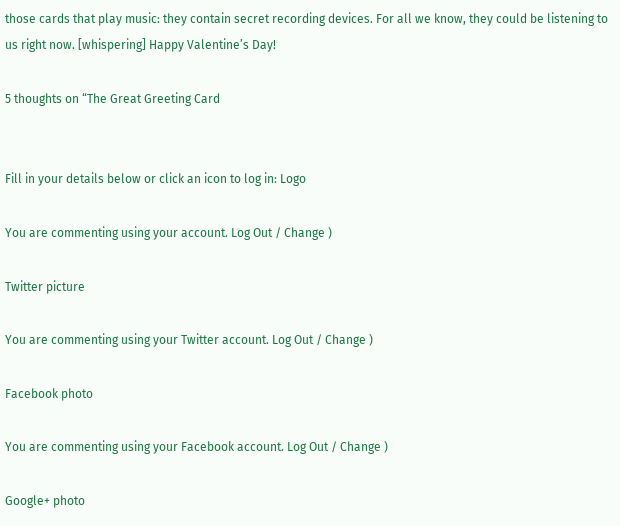those cards that play music: they contain secret recording devices. For all we know, they could be listening to us right now. [whispering] Happy Valentine’s Day!

5 thoughts on “The Great Greeting Card


Fill in your details below or click an icon to log in: Logo

You are commenting using your account. Log Out / Change )

Twitter picture

You are commenting using your Twitter account. Log Out / Change )

Facebook photo

You are commenting using your Facebook account. Log Out / Change )

Google+ photo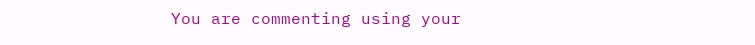You are commenting using your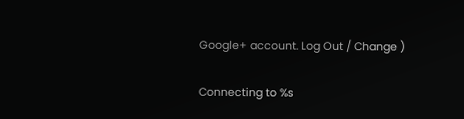Google+ account. Log Out / Change )

Connecting to %s